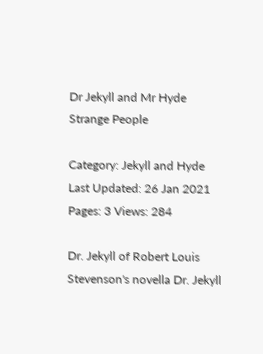Dr Jekyll and Mr Hyde Strange People

Category: Jekyll and Hyde
Last Updated: 26 Jan 2021
Pages: 3 Views: 284

Dr. Jekyll of Robert Louis Stevenson's novella Dr. Jekyll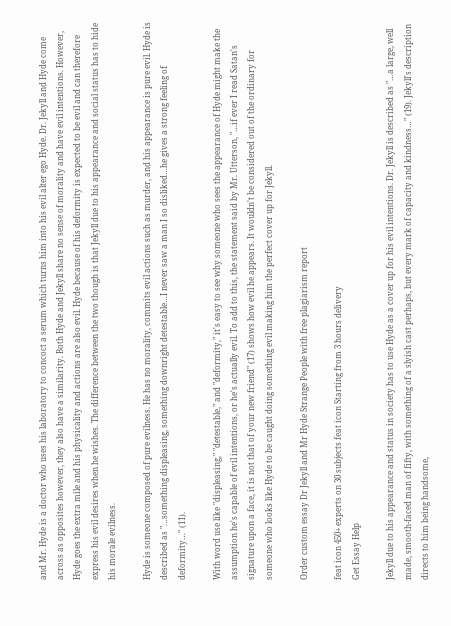and Mr. Hyde is a doctor who uses his laboratory to concoct a serum which turns him into his evil alter ego Hyde. Dr. Jekyll and Hyde come across as opposites however, they also have a similarity. Both Hyde and Jekyll share no sense of morality and have evil intentions. However, Hyde goes the extra mile and his physicality and actions are also evil. Hyde because of his deformity is expected to be evil and can therefore express his evil desires when he wishes. The difference between the two though is that Jekyll due to his appearance and social status has to hide his morale evilness.

Hyde is someone composed of pure evilness. He has no morality, commits evil actions such as murder, and his appearance is pure evil. Hyde is described as "…something displeasing, something downright detestable…I never saw a man I so disliked…he gives a strong feeling of deformity…" (11).

With word use like "displeasing," "detestable," and "deformity," it's easy to see why someone who sees the appearance of Hyde might make the assumption he's capable of evil intentions, or he's actually evil. To add to this, the statement said by Mr. Utterson, "…if ever I read Satan's signature upon a face, it is not that of your new friend" (17) shows how evil he appears. It wouldn't be considered out of the ordinary for someone who looks like Hyde to be caught doing something evil making him the perfect cover up for Jekyll.

Order custom essay Dr Jekyll and Mr Hyde Strange People with free plagiarism report

feat icon 450+ experts on 30 subjects feat icon Starting from 3 hours delivery
Get Essay Help

Jekyll due to his appearance and status in society has to use Hyde as a cover up for his evil intentions. Dr. Jekyll is described as "…a large, well made, smooth-faced man of fifty, with something of a slyish cast perhaps, but every mark of capacity and kindness…" (19). Jekyll's description directs to him being handsome,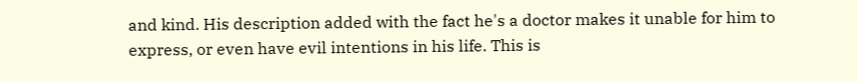and kind. His description added with the fact he's a doctor makes it unable for him to express, or even have evil intentions in his life. This is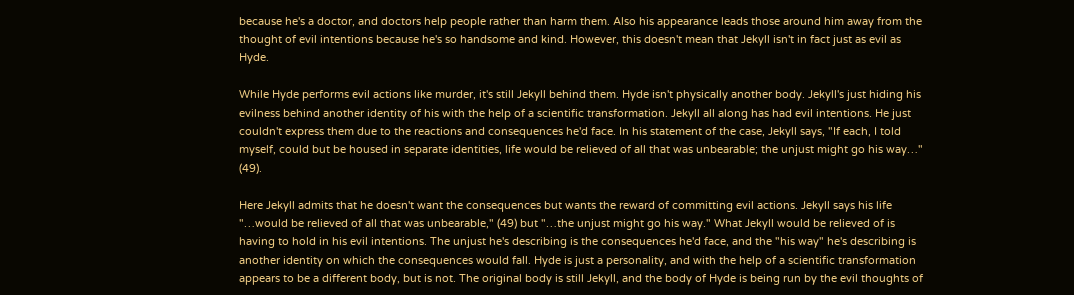because he's a doctor, and doctors help people rather than harm them. Also his appearance leads those around him away from the thought of evil intentions because he's so handsome and kind. However, this doesn't mean that Jekyll isn't in fact just as evil as Hyde.

While Hyde performs evil actions like murder, it's still Jekyll behind them. Hyde isn't physically another body. Jekyll's just hiding his evilness behind another identity of his with the help of a scientific transformation. Jekyll all along has had evil intentions. He just couldn't express them due to the reactions and consequences he'd face. In his statement of the case, Jekyll says, "If each, I told myself, could but be housed in separate identities, life would be relieved of all that was unbearable; the unjust might go his way…" (49).

Here Jekyll admits that he doesn't want the consequences but wants the reward of committing evil actions. Jekyll says his life "…would be relieved of all that was unbearable," (49) but "…the unjust might go his way." What Jekyll would be relieved of is having to hold in his evil intentions. The unjust he's describing is the consequences he'd face, and the "his way" he's describing is another identity on which the consequences would fall. Hyde is just a personality, and with the help of a scientific transformation appears to be a different body, but is not. The original body is still Jekyll, and the body of Hyde is being run by the evil thoughts of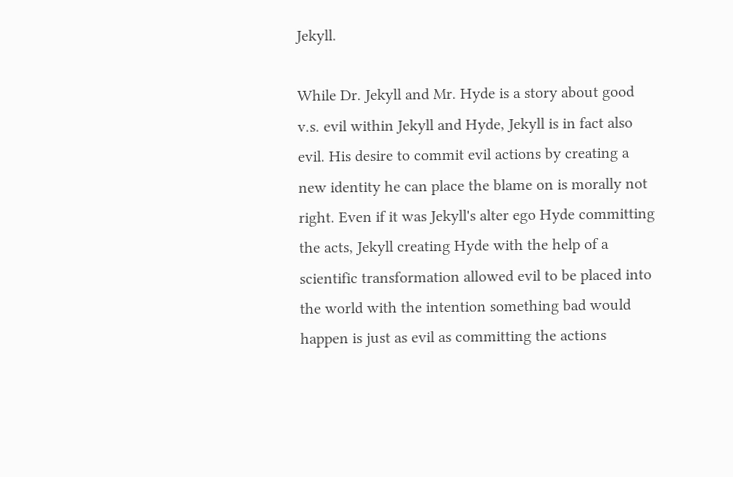Jekyll.

While Dr. Jekyll and Mr. Hyde is a story about good v.s. evil within Jekyll and Hyde, Jekyll is in fact also evil. His desire to commit evil actions by creating a new identity he can place the blame on is morally not right. Even if it was Jekyll's alter ego Hyde committing the acts, Jekyll creating Hyde with the help of a scientific transformation allowed evil to be placed into the world with the intention something bad would happen is just as evil as committing the actions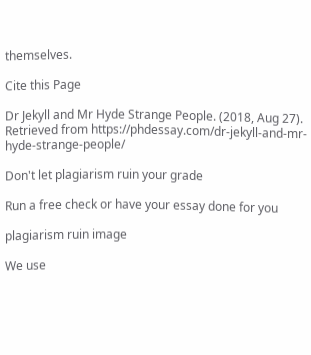themselves.

Cite this Page

Dr Jekyll and Mr Hyde Strange People. (2018, Aug 27). Retrieved from https://phdessay.com/dr-jekyll-and-mr-hyde-strange-people/

Don't let plagiarism ruin your grade

Run a free check or have your essay done for you

plagiarism ruin image

We use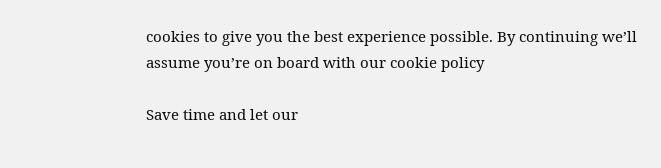cookies to give you the best experience possible. By continuing we’ll assume you’re on board with our cookie policy

Save time and let our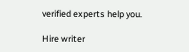verified experts help you.

Hire writer